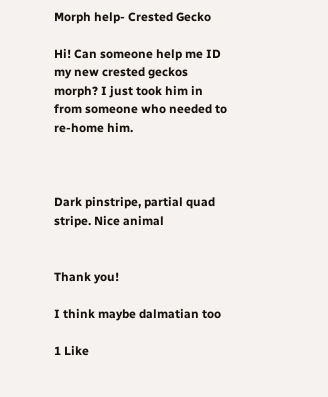Morph help- Crested Gecko

Hi! Can someone help me ID my new crested geckos morph? I just took him in from someone who needed to re-home him.



Dark pinstripe, partial quad stripe. Nice animal


Thank you!

I think maybe dalmatian too

1 Like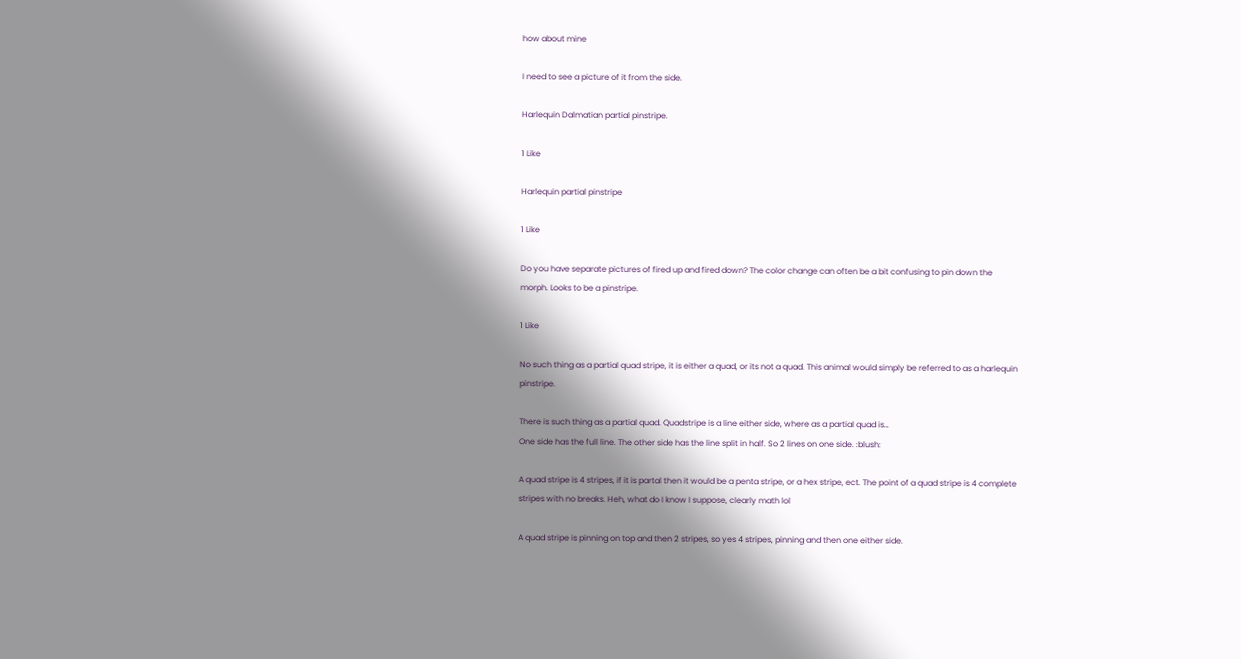how about mine

I need to see a picture of it from the side.

Harlequin Dalmatian partial pinstripe.

1 Like

Harlequin partial pinstripe

1 Like

Do you have separate pictures of fired up and fired down? The color change can often be a bit confusing to pin down the morph. Looks to be a pinstripe.

1 Like

No such thing as a partial quad stripe, it is either a quad, or its not a quad. This animal would simply be referred to as a harlequin pinstripe.

There is such thing as a partial quad. Quadstripe is a line either side, where as a partial quad is…
One side has the full line. The other side has the line split in half. So 2 lines on one side. :blush:

A quad stripe is 4 stripes, if it is partal then it would be a penta stripe, or a hex stripe, ect. The point of a quad stripe is 4 complete stripes with no breaks. Heh, what do I know I suppose, clearly math lol

A quad stripe is pinning on top and then 2 stripes, so yes 4 stripes, pinning and then one either side.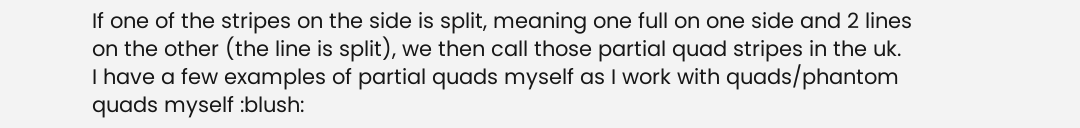If one of the stripes on the side is split, meaning one full on one side and 2 lines on the other (the line is split), we then call those partial quad stripes in the uk.
I have a few examples of partial quads myself as I work with quads/phantom quads myself :blush: